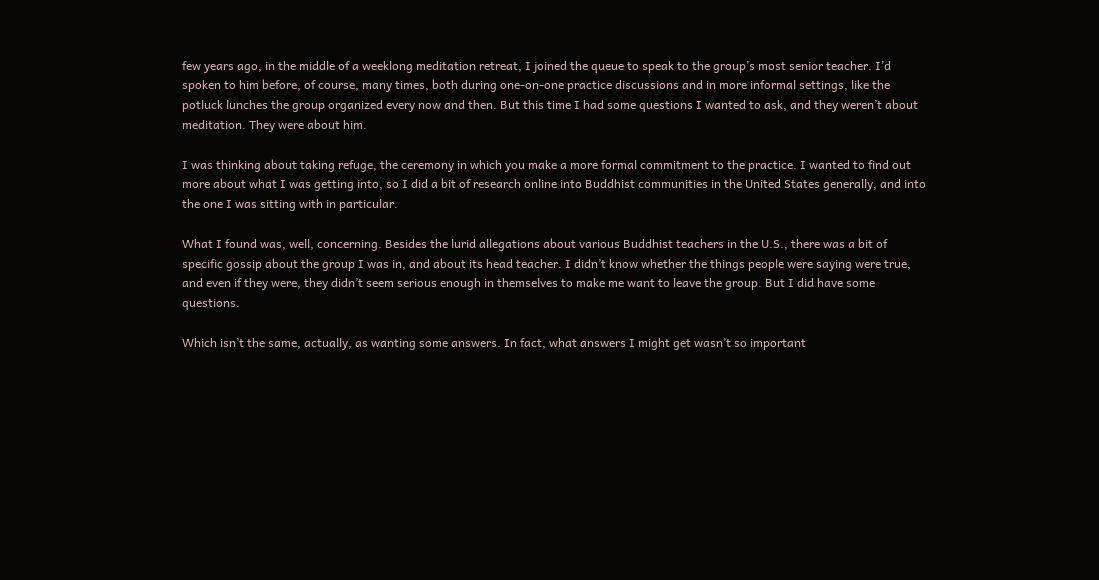few years ago, in the middle of a weeklong meditation retreat, I joined the queue to speak to the group’s most senior teacher. I’d spoken to him before, of course, many times, both during one-on-one practice discussions and in more informal settings, like the potluck lunches the group organized every now and then. But this time I had some questions I wanted to ask, and they weren’t about meditation. They were about him.

I was thinking about taking refuge, the ceremony in which you make a more formal commitment to the practice. I wanted to find out more about what I was getting into, so I did a bit of research online into Buddhist communities in the United States generally, and into the one I was sitting with in particular.

What I found was, well, concerning. Besides the lurid allegations about various Buddhist teachers in the U.S., there was a bit of specific gossip about the group I was in, and about its head teacher. I didn’t know whether the things people were saying were true, and even if they were, they didn’t seem serious enough in themselves to make me want to leave the group. But I did have some questions.

Which isn’t the same, actually, as wanting some answers. In fact, what answers I might get wasn’t so important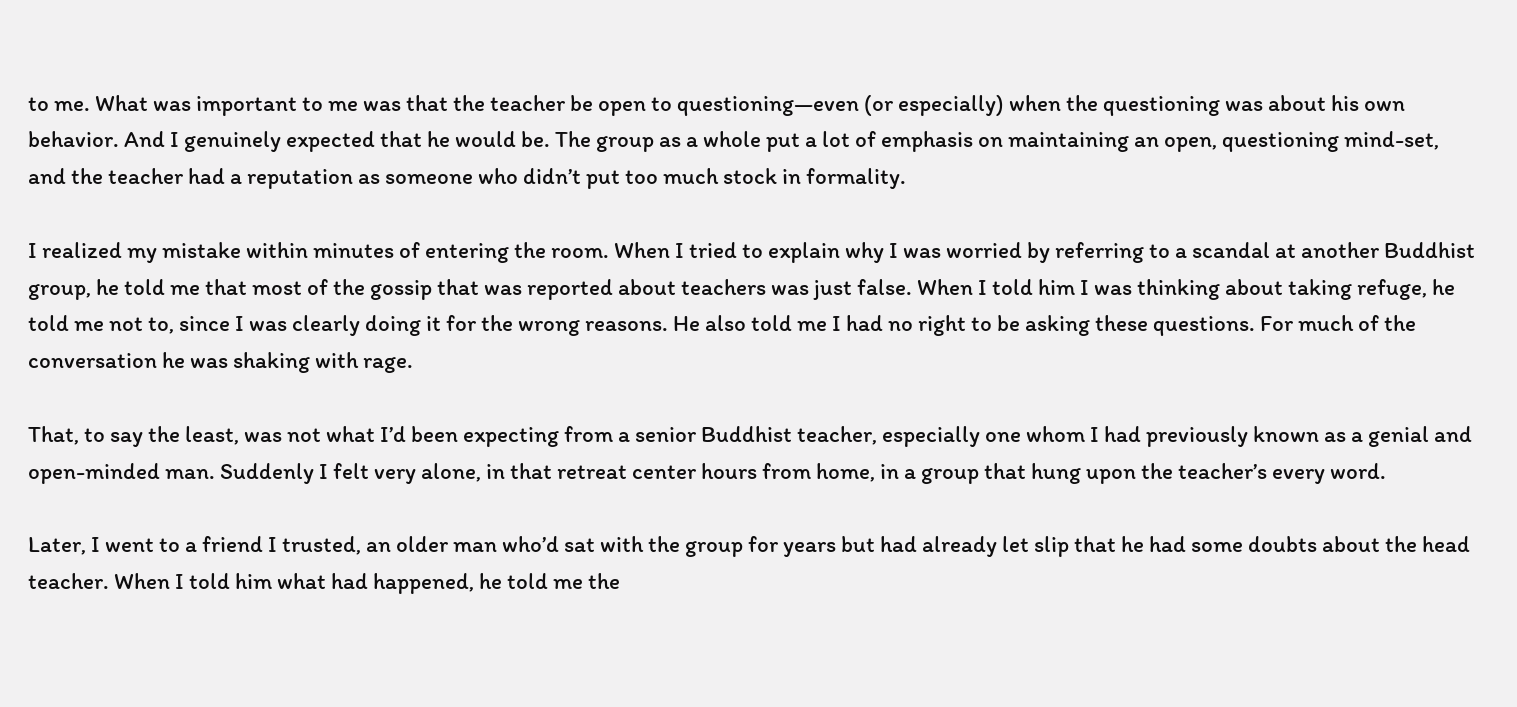to me. What was important to me was that the teacher be open to questioning—even (or especially) when the questioning was about his own behavior. And I genuinely expected that he would be. The group as a whole put a lot of emphasis on maintaining an open, questioning mind-set, and the teacher had a reputation as someone who didn’t put too much stock in formality.

I realized my mistake within minutes of entering the room. When I tried to explain why I was worried by referring to a scandal at another Buddhist group, he told me that most of the gossip that was reported about teachers was just false. When I told him I was thinking about taking refuge, he told me not to, since I was clearly doing it for the wrong reasons. He also told me I had no right to be asking these questions. For much of the conversation he was shaking with rage.

That, to say the least, was not what I’d been expecting from a senior Buddhist teacher, especially one whom I had previously known as a genial and open-minded man. Suddenly I felt very alone, in that retreat center hours from home, in a group that hung upon the teacher’s every word.

Later, I went to a friend I trusted, an older man who’d sat with the group for years but had already let slip that he had some doubts about the head teacher. When I told him what had happened, he told me the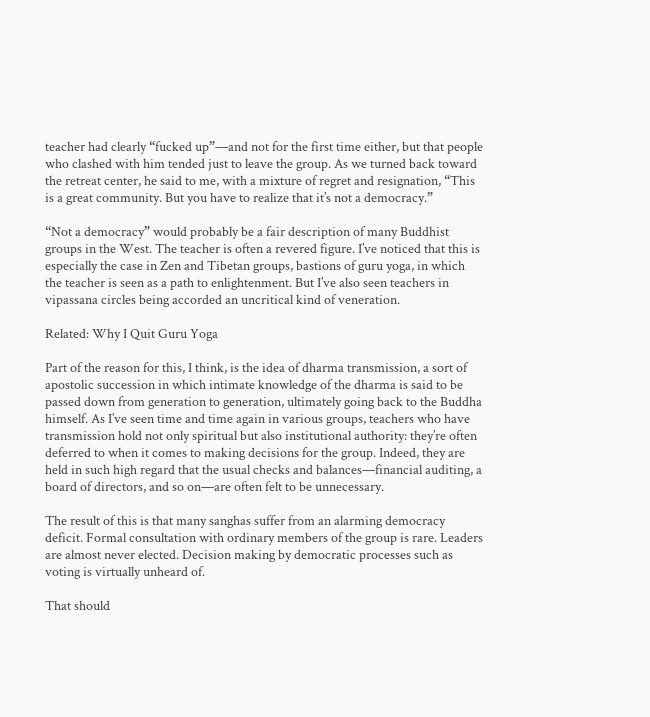teacher had clearly “fucked up”—and not for the first time either, but that people who clashed with him tended just to leave the group. As we turned back toward the retreat center, he said to me, with a mixture of regret and resignation, “This is a great community. But you have to realize that it’s not a democracy.”

“Not a democracy” would probably be a fair description of many Buddhist groups in the West. The teacher is often a revered figure. I’ve noticed that this is especially the case in Zen and Tibetan groups, bastions of guru yoga, in which the teacher is seen as a path to enlightenment. But I’ve also seen teachers in vipassana circles being accorded an uncritical kind of veneration.

Related: Why I Quit Guru Yoga

Part of the reason for this, I think, is the idea of dharma transmission, a sort of apostolic succession in which intimate knowledge of the dharma is said to be passed down from generation to generation, ultimately going back to the Buddha himself. As I’ve seen time and time again in various groups, teachers who have transmission hold not only spiritual but also institutional authority: they’re often deferred to when it comes to making decisions for the group. Indeed, they are held in such high regard that the usual checks and balances—financial auditing, a board of directors, and so on—are often felt to be unnecessary.

The result of this is that many sanghas suffer from an alarming democracy deficit. Formal consultation with ordinary members of the group is rare. Leaders are almost never elected. Decision making by democratic processes such as voting is virtually unheard of.

That should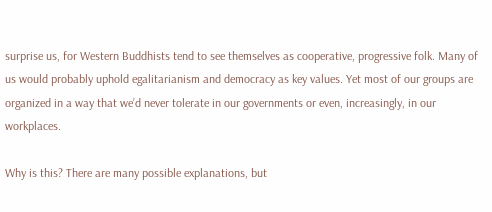surprise us, for Western Buddhists tend to see themselves as cooperative, progressive folk. Many of us would probably uphold egalitarianism and democracy as key values. Yet most of our groups are organized in a way that we’d never tolerate in our governments or even, increasingly, in our workplaces.

Why is this? There are many possible explanations, but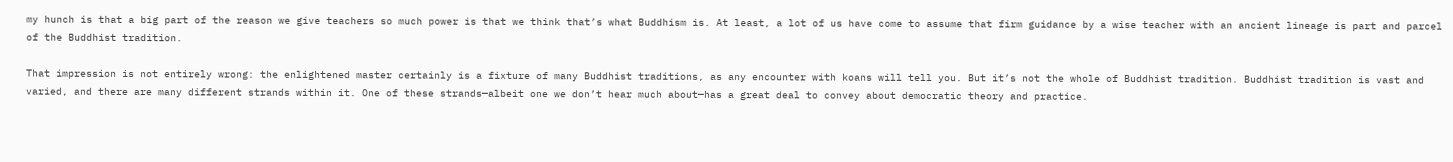my hunch is that a big part of the reason we give teachers so much power is that we think that’s what Buddhism is. At least, a lot of us have come to assume that firm guidance by a wise teacher with an ancient lineage is part and parcel of the Buddhist tradition.

That impression is not entirely wrong: the enlightened master certainly is a fixture of many Buddhist traditions, as any encounter with koans will tell you. But it’s not the whole of Buddhist tradition. Buddhist tradition is vast and varied, and there are many different strands within it. One of these strands—albeit one we don’t hear much about—has a great deal to convey about democratic theory and practice.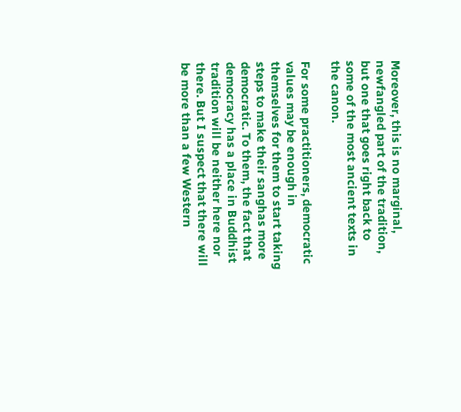Moreover, this is no marginal, newfangled part of the tradition, but one that goes right back to some of the most ancient texts in the canon.

For some practitioners, democratic values may be enough in themselves for them to start taking steps to make their sanghas more democratic. To them, the fact that democracy has a place in Buddhist tradition will be neither here nor there. But I suspect that there will be more than a few Western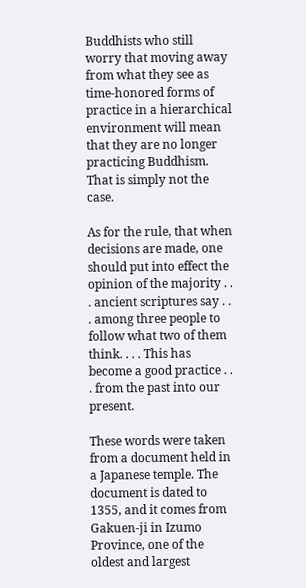Buddhists who still worry that moving away from what they see as time-honored forms of practice in a hierarchical environment will mean that they are no longer practicing Buddhism. That is simply not the case.

As for the rule, that when decisions are made, one should put into effect the opinion of the majority . . . ancient scriptures say . . . among three people to follow what two of them think. . . . This has become a good practice . . . from the past into our present.

These words were taken from a document held in a Japanese temple. The document is dated to 1355, and it comes from Gakuen-ji in Izumo Province, one of the oldest and largest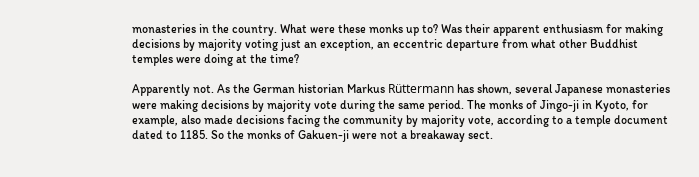monasteries in the country. What were these monks up to? Was their apparent enthusiasm for making decisions by majority voting just an exception, an eccentric departure from what other Buddhist temples were doing at the time?

Apparently not. As the German historian Markus Rüttermann has shown, several Japanese monasteries were making decisions by majority vote during the same period. The monks of Jingo-ji in Kyoto, for example, also made decisions facing the community by majority vote, according to a temple document dated to 1185. So the monks of Gakuen-ji were not a breakaway sect.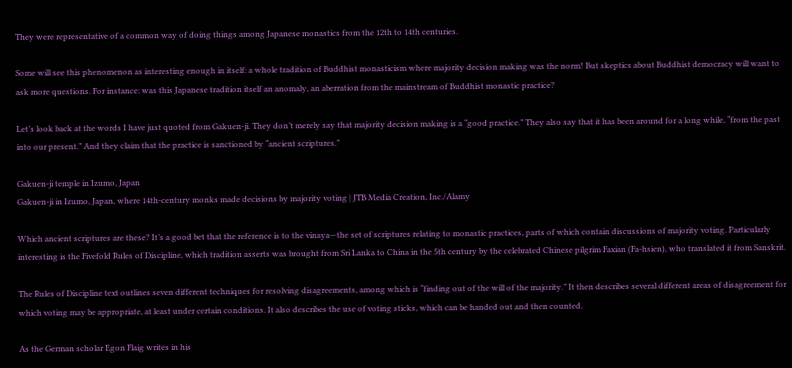They were representative of a common way of doing things among Japanese monastics from the 12th to 14th centuries.

Some will see this phenomenon as interesting enough in itself: a whole tradition of Buddhist monasticism where majority decision making was the norm! But skeptics about Buddhist democracy will want to ask more questions. For instance: was this Japanese tradition itself an anomaly, an aberration from the mainstream of Buddhist monastic practice?

Let’s look back at the words I have just quoted from Gakuen-ji. They don’t merely say that majority decision making is a “good practice.” They also say that it has been around for a long while, “from the past into our present.” And they claim that the practice is sanctioned by “ancient scriptures.”

Gakuen-ji temple in Izumo, Japan
Gakuen-ji in Izumo, Japan, where 14th-century monks made decisions by majority voting | JTB Media Creation, Inc./Alamy

Which ancient scriptures are these? It’s a good bet that the reference is to the vinaya—the set of scriptures relating to monastic practices, parts of which contain discussions of majority voting. Particularly interesting is the Fivefold Rules of Discipline, which tradition asserts was brought from Sri Lanka to China in the 5th century by the celebrated Chinese pilgrim Faxian (Fa-hsien), who translated it from Sanskrit.

The Rules of Discipline text outlines seven different techniques for resolving disagreements, among which is “finding out of the will of the majority.” It then describes several different areas of disagreement for which voting may be appropriate, at least under certain conditions. It also describes the use of voting sticks, which can be handed out and then counted.

As the German scholar Egon Flaig writes in his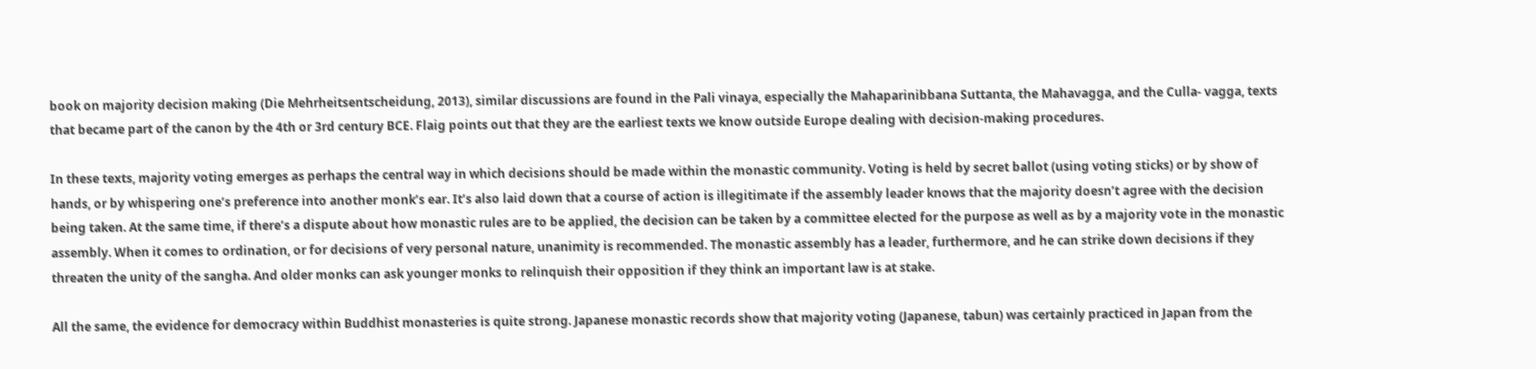book on majority decision making (Die Mehrheitsentscheidung, 2013), similar discussions are found in the Pali vinaya, especially the Mahaparinibbana Suttanta, the Mahavagga, and the Culla- vagga, texts that became part of the canon by the 4th or 3rd century BCE. Flaig points out that they are the earliest texts we know outside Europe dealing with decision-making procedures.

In these texts, majority voting emerges as perhaps the central way in which decisions should be made within the monastic community. Voting is held by secret ballot (using voting sticks) or by show of hands, or by whispering one’s preference into another monk’s ear. It’s also laid down that a course of action is illegitimate if the assembly leader knows that the majority doesn’t agree with the decision being taken. At the same time, if there’s a dispute about how monastic rules are to be applied, the decision can be taken by a committee elected for the purpose as well as by a majority vote in the monastic assembly. When it comes to ordination, or for decisions of very personal nature, unanimity is recommended. The monastic assembly has a leader, furthermore, and he can strike down decisions if they threaten the unity of the sangha. And older monks can ask younger monks to relinquish their opposition if they think an important law is at stake.

All the same, the evidence for democracy within Buddhist monasteries is quite strong. Japanese monastic records show that majority voting (Japanese, tabun) was certainly practiced in Japan from the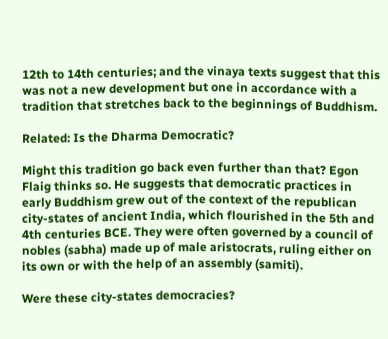12th to 14th centuries; and the vinaya texts suggest that this was not a new development but one in accordance with a tradition that stretches back to the beginnings of Buddhism.

Related: Is the Dharma Democratic?

Might this tradition go back even further than that? Egon Flaig thinks so. He suggests that democratic practices in early Buddhism grew out of the context of the republican city-states of ancient India, which flourished in the 5th and 4th centuries BCE. They were often governed by a council of nobles (sabha) made up of male aristocrats, ruling either on its own or with the help of an assembly (samiti).

Were these city-states democracies?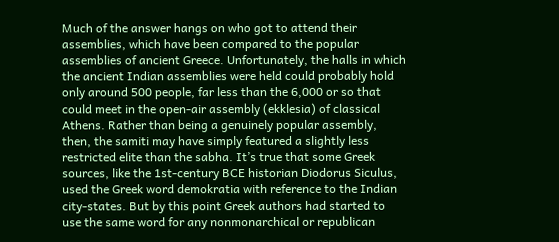Much of the answer hangs on who got to attend their assemblies, which have been compared to the popular assemblies of ancient Greece. Unfortunately, the halls in which the ancient Indian assemblies were held could probably hold only around 500 people, far less than the 6,000 or so that could meet in the open-air assembly (ekklesia) of classical Athens. Rather than being a genuinely popular assembly, then, the samiti may have simply featured a slightly less restricted elite than the sabha. It’s true that some Greek sources, like the 1st-century BCE historian Diodorus Siculus, used the Greek word demokratia with reference to the Indian city-states. But by this point Greek authors had started to use the same word for any nonmonarchical or republican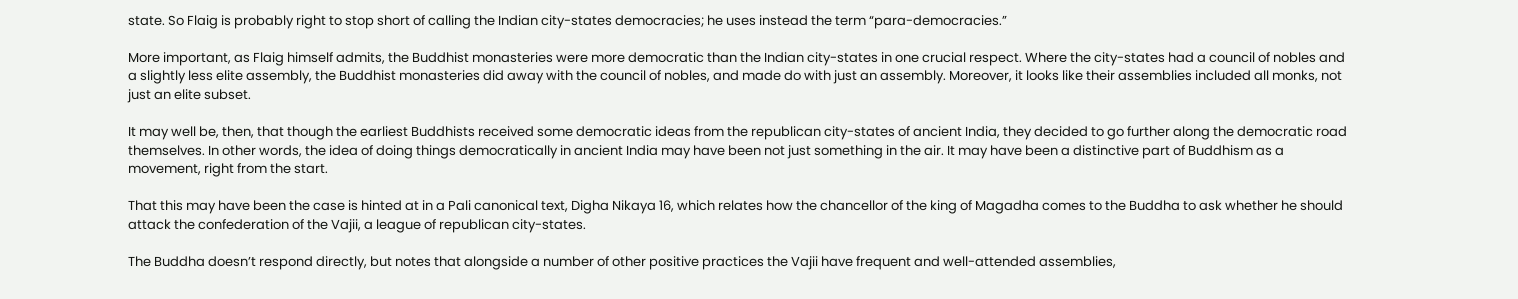state. So Flaig is probably right to stop short of calling the Indian city-states democracies; he uses instead the term “para-democracies.”

More important, as Flaig himself admits, the Buddhist monasteries were more democratic than the Indian city-states in one crucial respect. Where the city-states had a council of nobles and a slightly less elite assembly, the Buddhist monasteries did away with the council of nobles, and made do with just an assembly. Moreover, it looks like their assemblies included all monks, not just an elite subset.

It may well be, then, that though the earliest Buddhists received some democratic ideas from the republican city-states of ancient India, they decided to go further along the democratic road themselves. In other words, the idea of doing things democratically in ancient India may have been not just something in the air. It may have been a distinctive part of Buddhism as a movement, right from the start.

That this may have been the case is hinted at in a Pali canonical text, Digha Nikaya 16, which relates how the chancellor of the king of Magadha comes to the Buddha to ask whether he should attack the confederation of the Vajii, a league of republican city-states.

The Buddha doesn’t respond directly, but notes that alongside a number of other positive practices the Vajii have frequent and well-attended assemblies,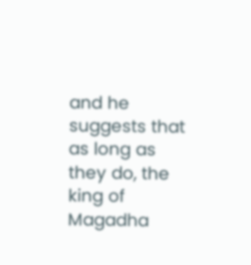and he suggests that as long as they do, the king of Magadha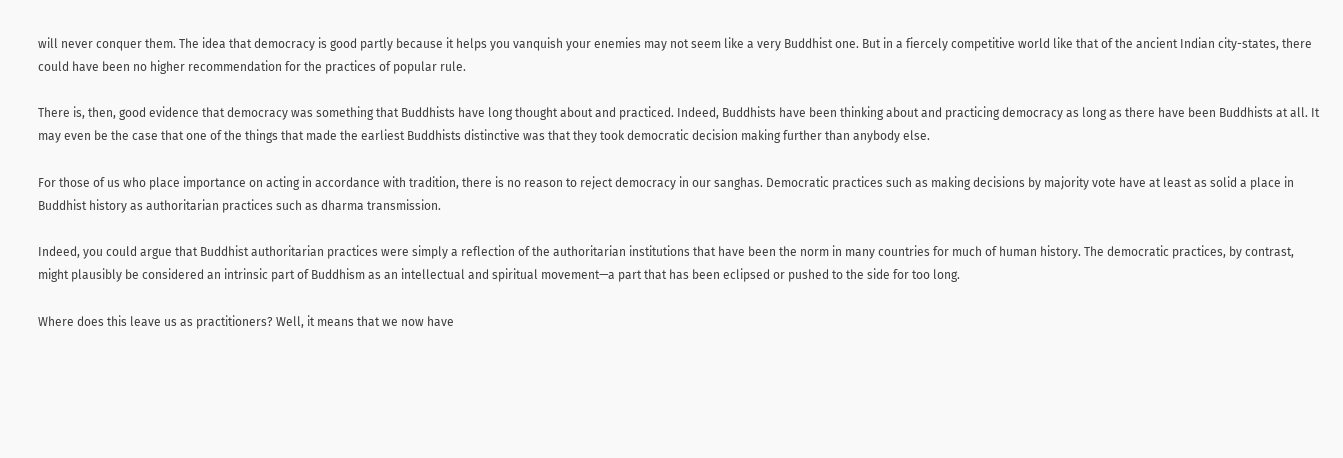will never conquer them. The idea that democracy is good partly because it helps you vanquish your enemies may not seem like a very Buddhist one. But in a fiercely competitive world like that of the ancient Indian city-states, there could have been no higher recommendation for the practices of popular rule.

There is, then, good evidence that democracy was something that Buddhists have long thought about and practiced. Indeed, Buddhists have been thinking about and practicing democracy as long as there have been Buddhists at all. It may even be the case that one of the things that made the earliest Buddhists distinctive was that they took democratic decision making further than anybody else.

For those of us who place importance on acting in accordance with tradition, there is no reason to reject democracy in our sanghas. Democratic practices such as making decisions by majority vote have at least as solid a place in Buddhist history as authoritarian practices such as dharma transmission.

Indeed, you could argue that Buddhist authoritarian practices were simply a reflection of the authoritarian institutions that have been the norm in many countries for much of human history. The democratic practices, by contrast, might plausibly be considered an intrinsic part of Buddhism as an intellectual and spiritual movement—a part that has been eclipsed or pushed to the side for too long.

Where does this leave us as practitioners? Well, it means that we now have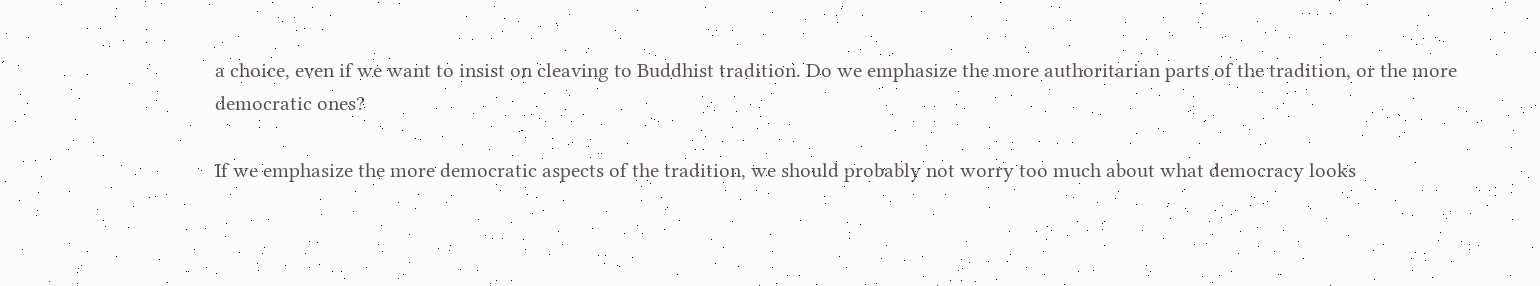a choice, even if we want to insist on cleaving to Buddhist tradition. Do we emphasize the more authoritarian parts of the tradition, or the more democratic ones?

If we emphasize the more democratic aspects of the tradition, we should probably not worry too much about what democracy looks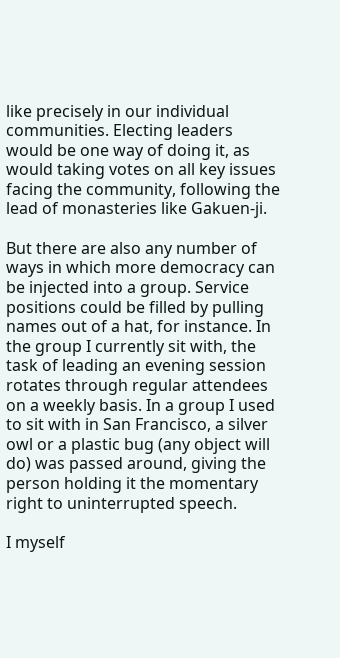like precisely in our individual communities. Electing leaders would be one way of doing it, as would taking votes on all key issues facing the community, following the lead of monasteries like Gakuen-ji.

But there are also any number of ways in which more democracy can be injected into a group. Service positions could be filled by pulling names out of a hat, for instance. In the group I currently sit with, the task of leading an evening session rotates through regular attendees on a weekly basis. In a group I used to sit with in San Francisco, a silver owl or a plastic bug (any object will do) was passed around, giving the person holding it the momentary right to uninterrupted speech.

I myself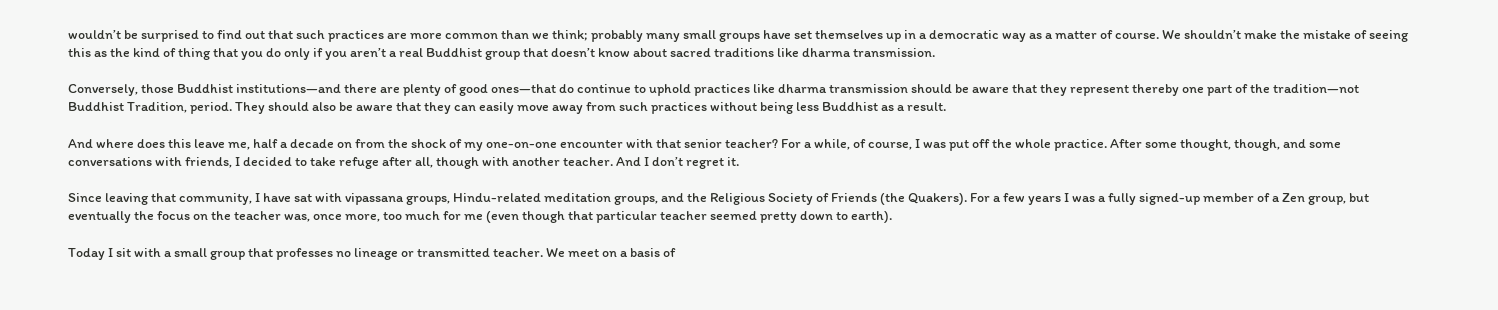wouldn’t be surprised to find out that such practices are more common than we think; probably many small groups have set themselves up in a democratic way as a matter of course. We shouldn’t make the mistake of seeing this as the kind of thing that you do only if you aren’t a real Buddhist group that doesn’t know about sacred traditions like dharma transmission.

Conversely, those Buddhist institutions—and there are plenty of good ones—that do continue to uphold practices like dharma transmission should be aware that they represent thereby one part of the tradition—not Buddhist Tradition, period. They should also be aware that they can easily move away from such practices without being less Buddhist as a result.

And where does this leave me, half a decade on from the shock of my one-on-one encounter with that senior teacher? For a while, of course, I was put off the whole practice. After some thought, though, and some conversations with friends, I decided to take refuge after all, though with another teacher. And I don’t regret it.

Since leaving that community, I have sat with vipassana groups, Hindu-related meditation groups, and the Religious Society of Friends (the Quakers). For a few years I was a fully signed-up member of a Zen group, but eventually the focus on the teacher was, once more, too much for me (even though that particular teacher seemed pretty down to earth).

Today I sit with a small group that professes no lineage or transmitted teacher. We meet on a basis of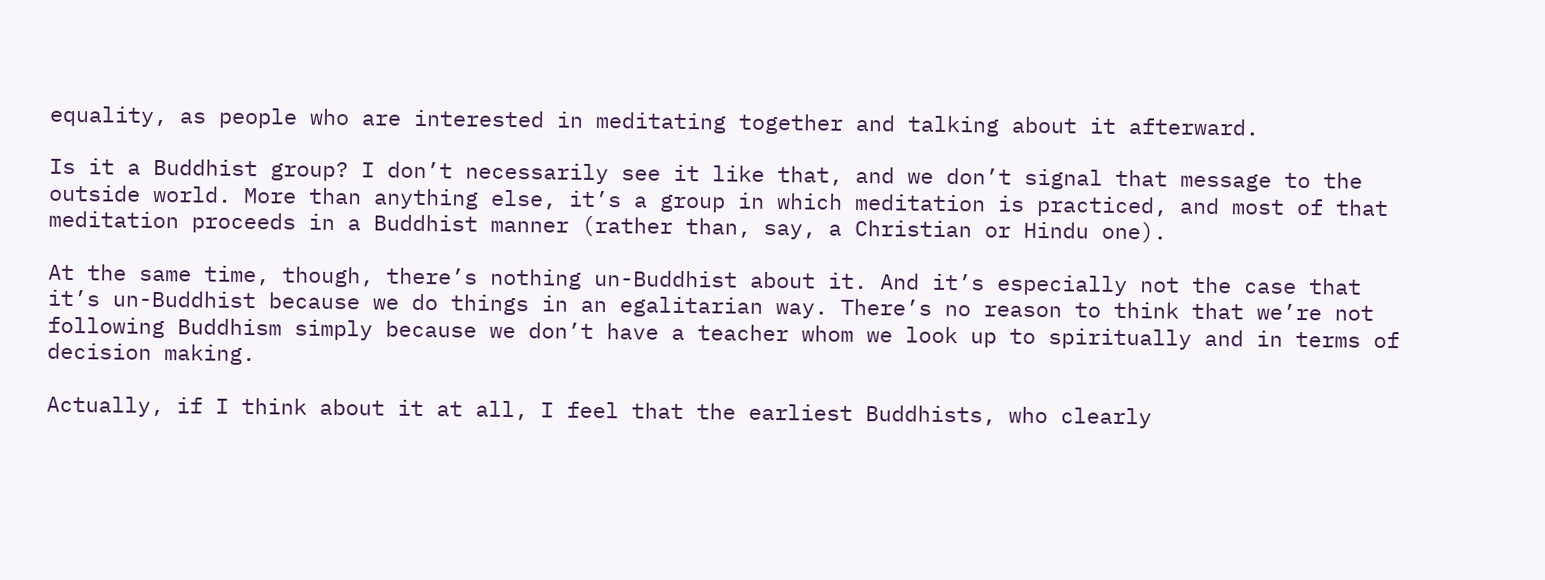equality, as people who are interested in meditating together and talking about it afterward.

Is it a Buddhist group? I don’t necessarily see it like that, and we don’t signal that message to the outside world. More than anything else, it’s a group in which meditation is practiced, and most of that meditation proceeds in a Buddhist manner (rather than, say, a Christian or Hindu one).

At the same time, though, there’s nothing un-Buddhist about it. And it’s especially not the case that it’s un-Buddhist because we do things in an egalitarian way. There’s no reason to think that we’re not following Buddhism simply because we don’t have a teacher whom we look up to spiritually and in terms of decision making.

Actually, if I think about it at all, I feel that the earliest Buddhists, who clearly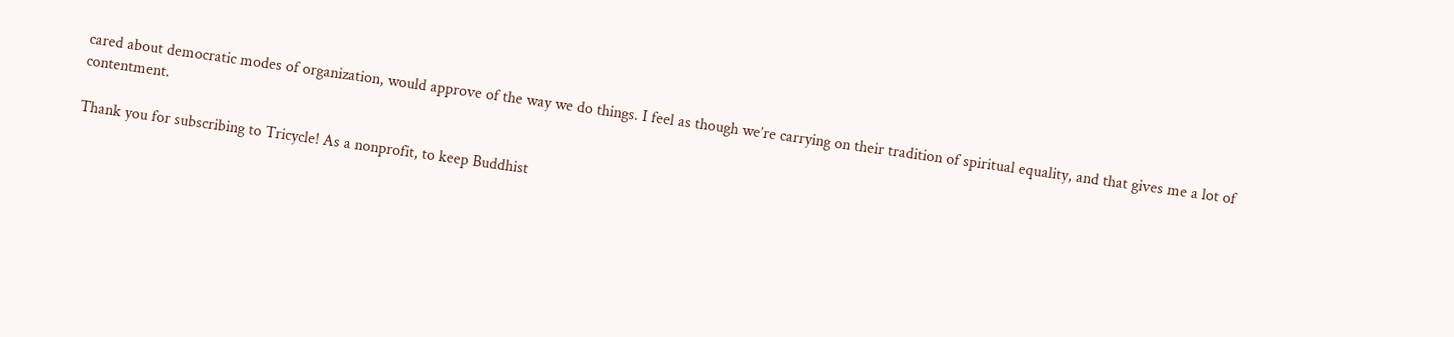cared about democratic modes of organization, would approve of the way we do things. I feel as though we’re carrying on their tradition of spiritual equality, and that gives me a lot of contentment.

Thank you for subscribing to Tricycle! As a nonprofit, to keep Buddhist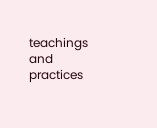teachings and practices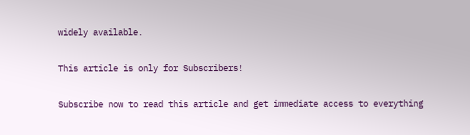widely available.

This article is only for Subscribers!

Subscribe now to read this article and get immediate access to everything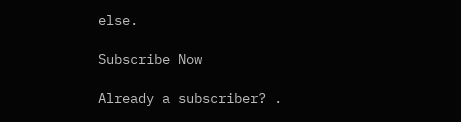else.

Subscribe Now

Already a subscriber? .